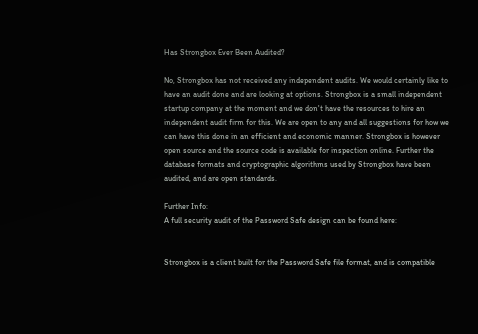Has Strongbox Ever Been Audited?

No, Strongbox has not received any independent audits. We would certainly like to have an audit done and are looking at options. Strongbox is a small independent startup company at the moment and we don't have the resources to hire an independent audit firm for this. We are open to any and all suggestions for how we can have this done in an efficient and economic manner. Strongbox is however open source and the source code is available for inspection online. Further the database formats and cryptographic algorithms used by Strongbox have been audited, and are open standards.

Further Info:
A full security audit of the Password Safe design can be found here:


Strongbox is a client built for the Password Safe file format, and is compatible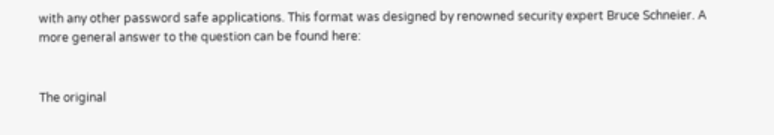with any other password safe applications. This format was designed by renowned security expert Bruce Schneier. A more general answer to the question can be found here:


The original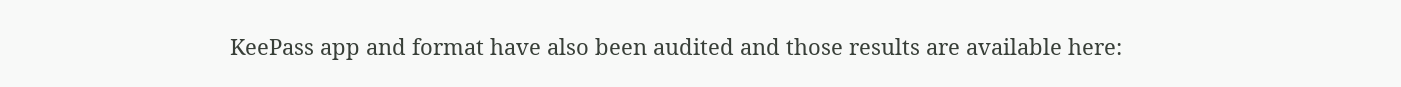KeePass app and format have also been audited and those results are available here: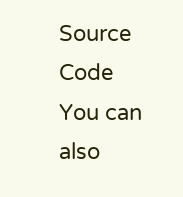Source Code
You can also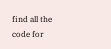find all the code for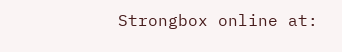Strongbox online at: